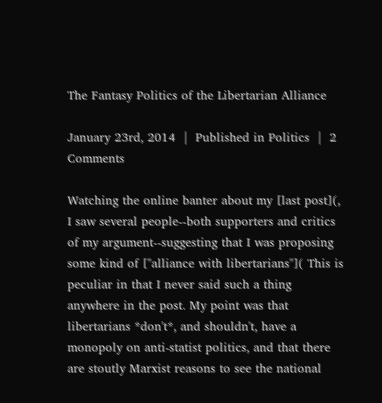The Fantasy Politics of the Libertarian Alliance

January 23rd, 2014  |  Published in Politics  |  2 Comments

Watching the online banter about my [last post](, I saw several people--both supporters and critics of my argument--suggesting that I was proposing some kind of ["alliance with libertarians"]( This is peculiar in that I never said such a thing anywhere in the post. My point was that libertarians *don't*, and shouldn't, have a monopoly on anti-statist politics, and that there are stoutly Marxist reasons to see the national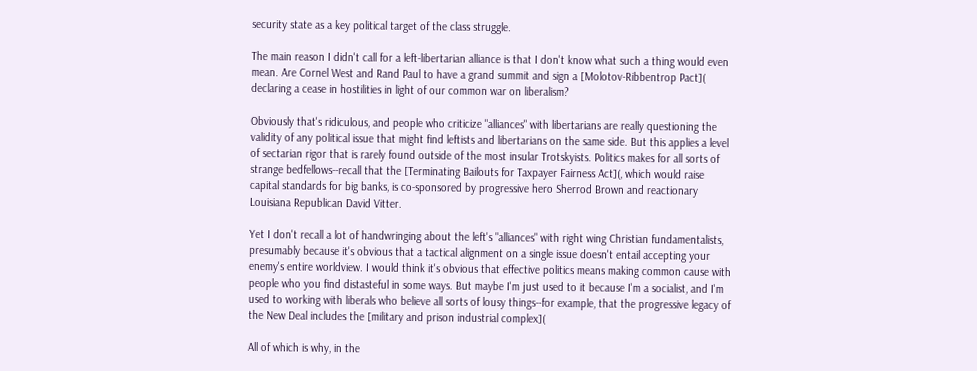security state as a key political target of the class struggle.

The main reason I didn't call for a left-libertarian alliance is that I don't know what such a thing would even mean. Are Cornel West and Rand Paul to have a grand summit and sign a [Molotov-Ribbentrop Pact]( declaring a cease in hostilities in light of our common war on liberalism?

Obviously that's ridiculous, and people who criticize "alliances" with libertarians are really questioning the validity of any political issue that might find leftists and libertarians on the same side. But this applies a level of sectarian rigor that is rarely found outside of the most insular Trotskyists. Politics makes for all sorts of strange bedfellows--recall that the [Terminating Bailouts for Taxpayer Fairness Act](, which would raise capital standards for big banks, is co-sponsored by progressive hero Sherrod Brown and reactionary Louisiana Republican David Vitter.

Yet I don't recall a lot of handwringing about the left's "alliances" with right wing Christian fundamentalists, presumably because it's obvious that a tactical alignment on a single issue doesn't entail accepting your enemy's entire worldview. I would think it's obvious that effective politics means making common cause with people who you find distasteful in some ways. But maybe I'm just used to it because I'm a socialist, and I'm used to working with liberals who believe all sorts of lousy things--for example, that the progressive legacy of the New Deal includes the [military and prison industrial complex](

All of which is why, in the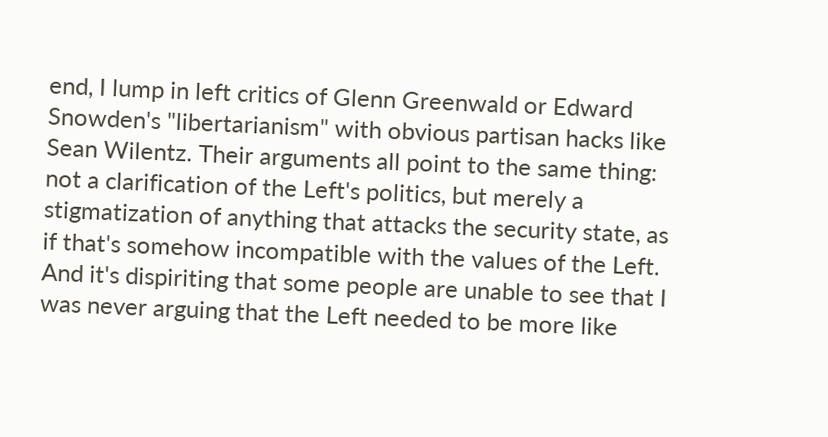end, I lump in left critics of Glenn Greenwald or Edward Snowden's "libertarianism" with obvious partisan hacks like Sean Wilentz. Their arguments all point to the same thing: not a clarification of the Left's politics, but merely a stigmatization of anything that attacks the security state, as if that's somehow incompatible with the values of the Left. And it's dispiriting that some people are unable to see that I was never arguing that the Left needed to be more like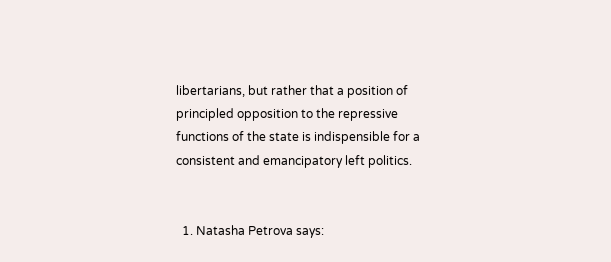libertarians, but rather that a position of principled opposition to the repressive functions of the state is indispensible for a consistent and emancipatory left politics.


  1. Natasha Petrova says: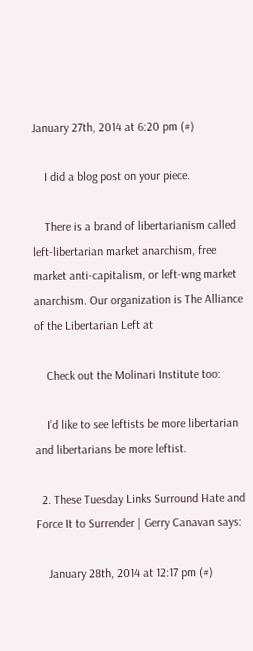January 27th, 2014 at 6:20 pm (#)

    I did a blog post on your piece.

    There is a brand of libertarianism called left-libertarian market anarchism, free market anti-capitalism, or left-wng market anarchism. Our organization is The Alliance of the Libertarian Left at

    Check out the Molinari Institute too:

    I’d like to see leftists be more libertarian and libertarians be more leftist.

  2. These Tuesday Links Surround Hate and Force It to Surrender | Gerry Canavan says:

    January 28th, 2014 at 12:17 pm (#)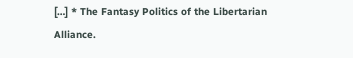[…] * The Fantasy Politics of the Libertarian Alliance.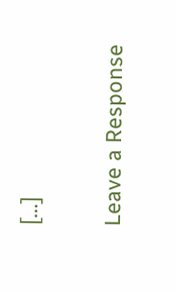[…]

Leave a Response